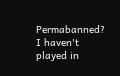Permabanned? I haven't played in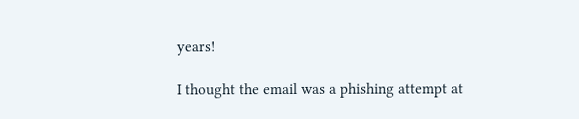years!

I thought the email was a phishing attempt at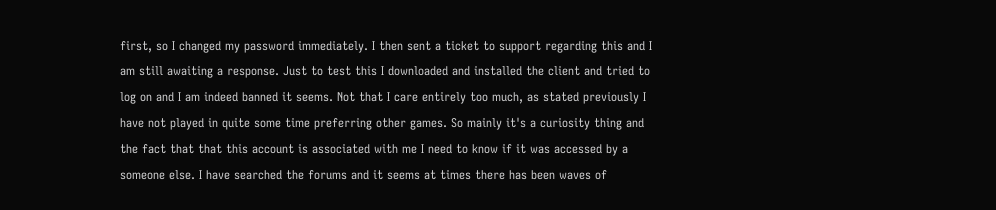first, so I changed my password immediately. I then sent a ticket to support regarding this and I am still awaiting a response. Just to test this I downloaded and installed the client and tried to log on and I am indeed banned it seems. Not that I care entirely too much, as stated previously I have not played in quite some time preferring other games. So mainly it's a curiosity thing and the fact that that this account is associated with me I need to know if it was accessed by a someone else. I have searched the forums and it seems at times there has been waves of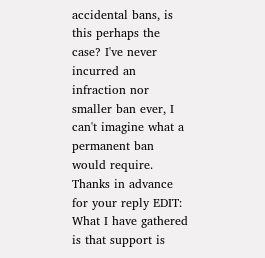accidental bans, is this perhaps the case? I've never incurred an infraction nor smaller ban ever, I can't imagine what a permanent ban would require. Thanks in advance for your reply EDIT: What I have gathered is that support is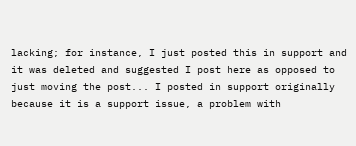lacking; for instance, I just posted this in support and it was deleted and suggested I post here as opposed to just moving the post... I posted in support originally because it is a support issue, a problem with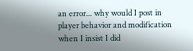an error... why would I post in player behavior and modification when I insist I did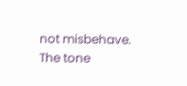not misbehave. The tone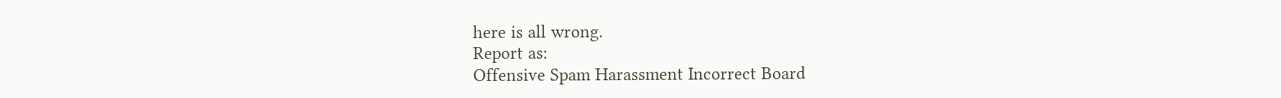here is all wrong.
Report as:
Offensive Spam Harassment Incorrect Board